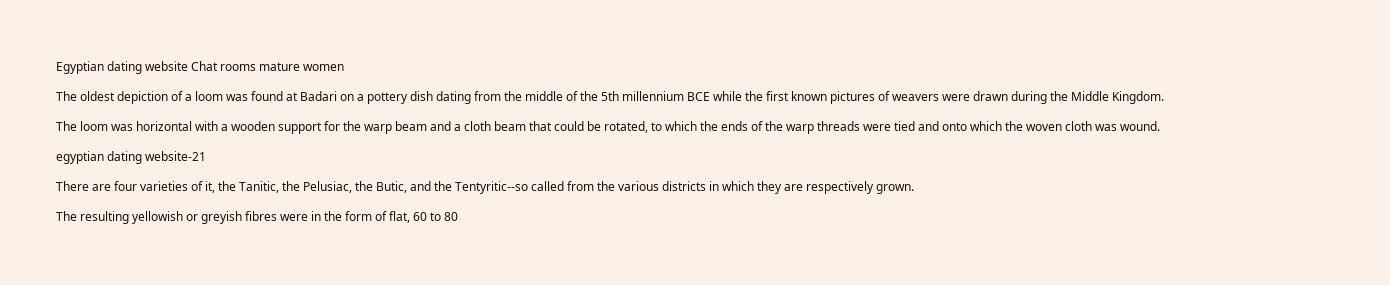Egyptian dating website Chat rooms mature women

The oldest depiction of a loom was found at Badari on a pottery dish dating from the middle of the 5th millennium BCE while the first known pictures of weavers were drawn during the Middle Kingdom.

The loom was horizontal with a wooden support for the warp beam and a cloth beam that could be rotated, to which the ends of the warp threads were tied and onto which the woven cloth was wound.

egyptian dating website-21

There are four varieties of it, the Tanitic, the Pelusiac, the Butic, and the Tentyritic--so called from the various districts in which they are respectively grown.

The resulting yellowish or greyish fibres were in the form of flat, 60 to 80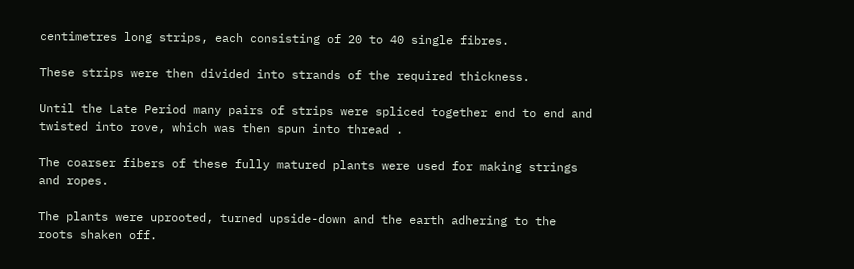centimetres long strips, each consisting of 20 to 40 single fibres.

These strips were then divided into strands of the required thickness.

Until the Late Period many pairs of strips were spliced together end to end and twisted into rove, which was then spun into thread .

The coarser fibers of these fully matured plants were used for making strings and ropes.

The plants were uprooted, turned upside-down and the earth adhering to the roots shaken off.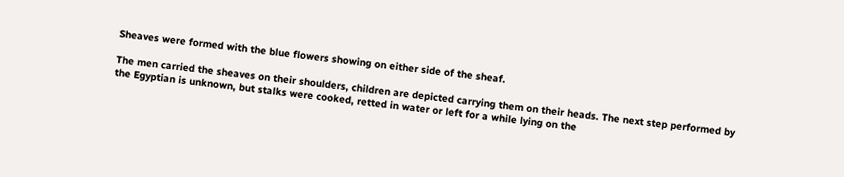Sheaves were formed with the blue flowers showing on either side of the sheaf.

The men carried the sheaves on their shoulders, children are depicted carrying them on their heads. The next step performed by the Egyptian is unknown, but stalks were cooked, retted in water or left for a while lying on the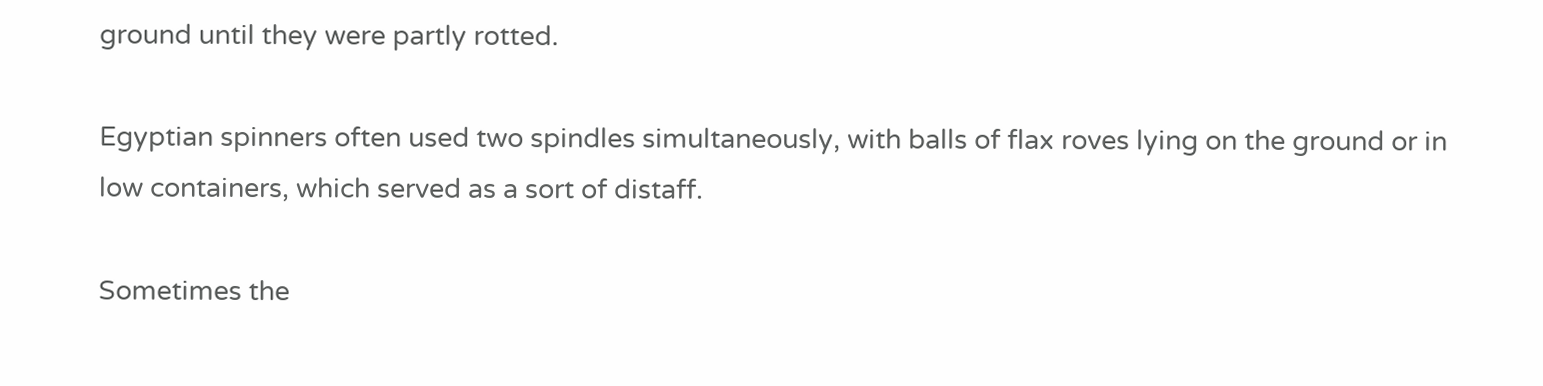ground until they were partly rotted.

Egyptian spinners often used two spindles simultaneously, with balls of flax roves lying on the ground or in low containers, which served as a sort of distaff.

Sometimes the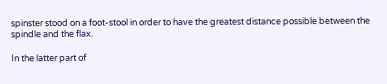spinster stood on a foot-stool in order to have the greatest distance possible between the spindle and the flax.

In the latter part of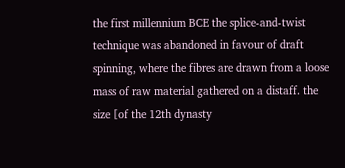the first millennium BCE the splice-and-twist technique was abandoned in favour of draft spinning, where the fibres are drawn from a loose mass of raw material gathered on a distaff. the size [of the 12th dynasty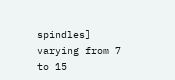spindles] varying from 7 to 15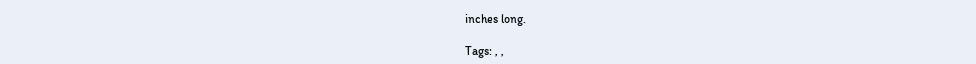inches long.

Tags: , ,